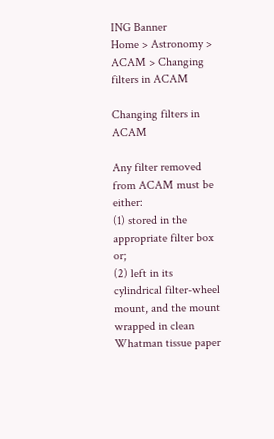ING Banner
Home > Astronomy > ACAM > Changing filters in ACAM

Changing filters in ACAM

Any filter removed from ACAM must be either:
(1) stored in the appropriate filter box or;
(2) left in its cylindrical filter-wheel mount, and the mount wrapped in clean Whatman tissue paper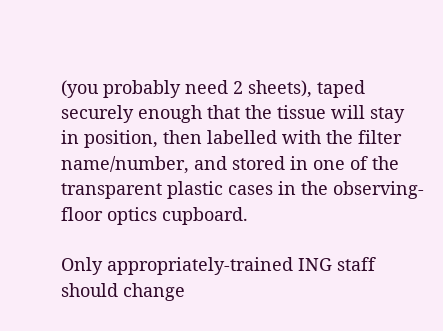(you probably need 2 sheets), taped securely enough that the tissue will stay in position, then labelled with the filter name/number, and stored in one of the transparent plastic cases in the observing-floor optics cupboard.

Only appropriately-trained ING staff should change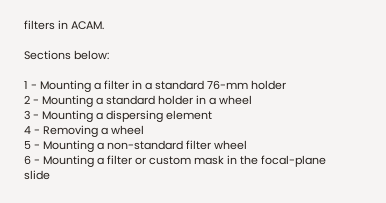filters in ACAM.

Sections below:

1 - Mounting a filter in a standard 76-mm holder
2 - Mounting a standard holder in a wheel
3 - Mounting a dispersing element
4 - Removing a wheel
5 - Mounting a non-standard filter wheel
6 - Mounting a filter or custom mask in the focal-plane slide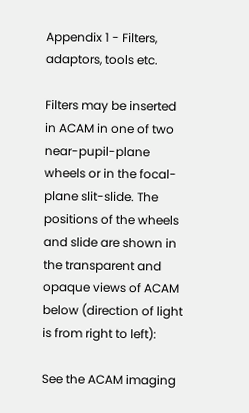Appendix 1 - Filters, adaptors, tools etc.

Filters may be inserted in ACAM in one of two near-pupil-plane wheels or in the focal-plane slit-slide. The positions of the wheels and slide are shown in the transparent and opaque views of ACAM below (direction of light is from right to left):

See the ACAM imaging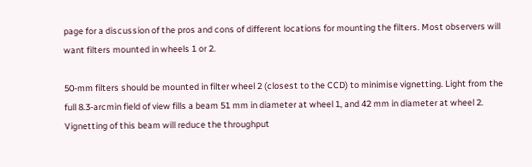page for a discussion of the pros and cons of different locations for mounting the filters. Most observers will want filters mounted in wheels 1 or 2.

50-mm filters should be mounted in filter wheel 2 (closest to the CCD) to minimise vignetting. Light from the full 8.3-arcmin field of view fills a beam 51 mm in diameter at wheel 1, and 42 mm in diameter at wheel 2. Vignetting of this beam will reduce the throughput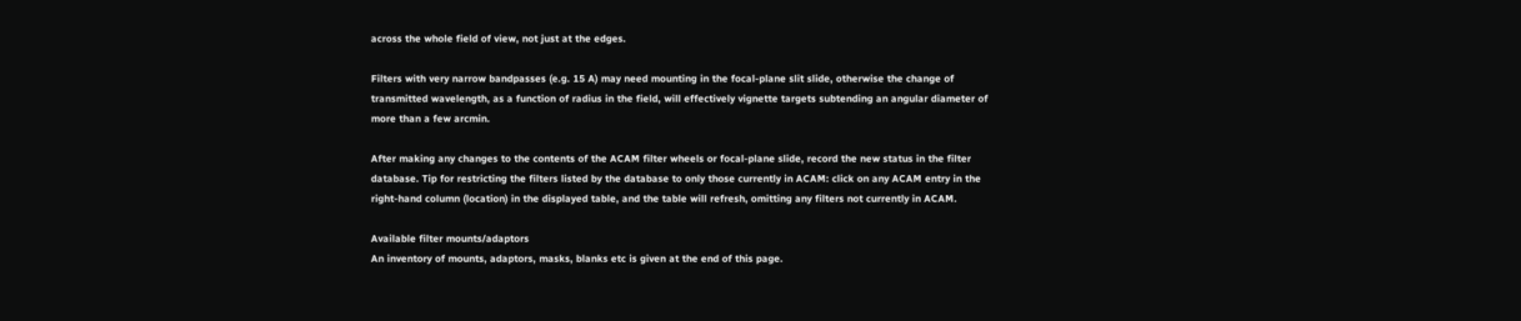across the whole field of view, not just at the edges.

Filters with very narrow bandpasses (e.g. 15 A) may need mounting in the focal-plane slit slide, otherwise the change of transmitted wavelength, as a function of radius in the field, will effectively vignette targets subtending an angular diameter of more than a few arcmin.

After making any changes to the contents of the ACAM filter wheels or focal-plane slide, record the new status in the filter database. Tip for restricting the filters listed by the database to only those currently in ACAM: click on any ACAM entry in the right-hand column (location) in the displayed table, and the table will refresh, omitting any filters not currently in ACAM.

Available filter mounts/adaptors
An inventory of mounts, adaptors, masks, blanks etc is given at the end of this page.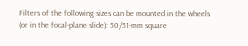Filters of the following sizes can be mounted in the wheels (or in the focal-plane slide): 50/51-mm square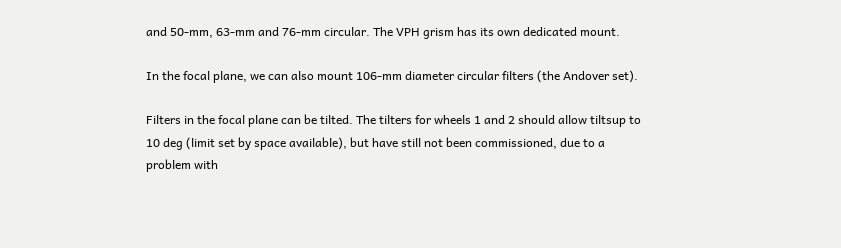and 50-mm, 63-mm and 76-mm circular. The VPH grism has its own dedicated mount.

In the focal plane, we can also mount 106-mm diameter circular filters (the Andover set).

Filters in the focal plane can be tilted. The tilters for wheels 1 and 2 should allow tiltsup to 10 deg (limit set by space available), but have still not been commissioned, due to a problem with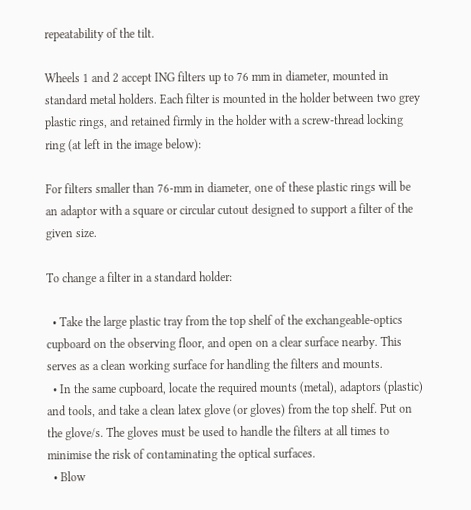repeatability of the tilt.

Wheels 1 and 2 accept ING filters up to 76 mm in diameter, mounted in standard metal holders. Each filter is mounted in the holder between two grey plastic rings, and retained firmly in the holder with a screw-thread locking ring (at left in the image below):

For filters smaller than 76-mm in diameter, one of these plastic rings will be an adaptor with a square or circular cutout designed to support a filter of the given size.

To change a filter in a standard holder:

  • Take the large plastic tray from the top shelf of the exchangeable-optics cupboard on the observing floor, and open on a clear surface nearby. This serves as a clean working surface for handling the filters and mounts.
  • In the same cupboard, locate the required mounts (metal), adaptors (plastic) and tools, and take a clean latex glove (or gloves) from the top shelf. Put on the glove/s. The gloves must be used to handle the filters at all times to minimise the risk of contaminating the optical surfaces.
  • Blow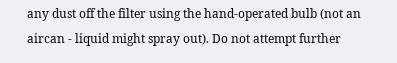any dust off the filter using the hand-operated bulb (not an aircan - liquid might spray out). Do not attempt further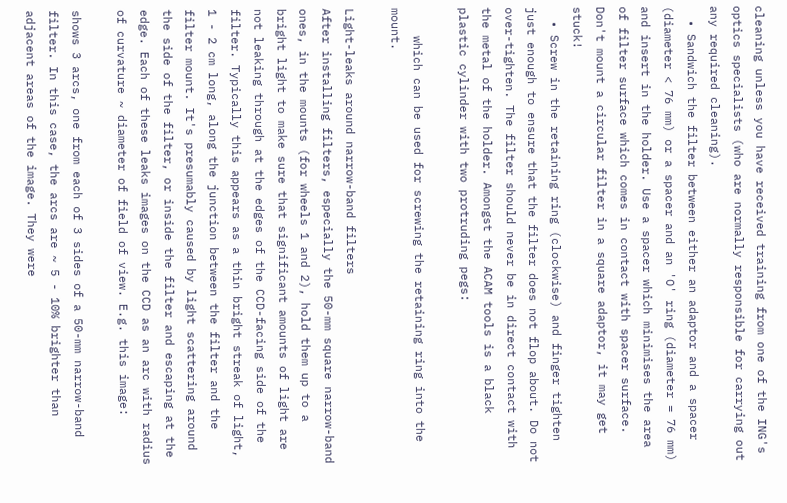cleaning unless you have received training from one of the ING's optics specialists (who are normally responsible for carrying out any required cleaning).
  • Sandwich the filter between either an adaptor and a spacer (diameter < 76 mm) or a spacer and an 'O' ring (diameter = 76 mm) and insert in the holder. Use a spacer which minimises the area of filter surface which comes in contact with spacer surface. Don't mount a circular filter in a square adaptor, it may get stuck!
  • Screw in the retaining ring (clockwise) and finger tighten just enough to ensure that the filter does not flop about. Do not over-tighten. The filter should never be in direct contact with the metal of the holder. Amongst the ACAM tools is a black plastic cylinder with two protruding pegs:

    which can be used for screwing the retaining ring into the mount.

Light-leaks around narrow-band filters
After installing filters, especially the 50-mm square narrow-band ones, in the mounts (for wheels 1 and 2), hold them up to a bright light to make sure that significant amounts of light are not leaking through at the edges of the CCD-facing side of the filter. Typically this appears as a thin bright streak of light, 1 - 2 cm long, along the junction between the filter and the filter mount. It's presumably caused by light scattering around the side of the filter, or inside the filter and escaping at the edge. Each of these leaks images on the CCD as an arc with radius of curvature ~ diameter of field of view. E.g. this image:

shows 3 arcs, one from each of 3 sides of a 50-mm narrow-band filter. In this case, the arcs are ~ 5 - 10% brighter than adjacent areas of the image. They were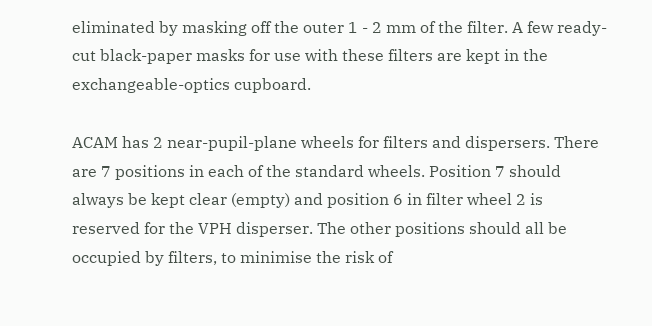eliminated by masking off the outer 1 - 2 mm of the filter. A few ready-cut black-paper masks for use with these filters are kept in the exchangeable-optics cupboard.

ACAM has 2 near-pupil-plane wheels for filters and dispersers. There are 7 positions in each of the standard wheels. Position 7 should always be kept clear (empty) and position 6 in filter wheel 2 is reserved for the VPH disperser. The other positions should all be occupied by filters, to minimise the risk of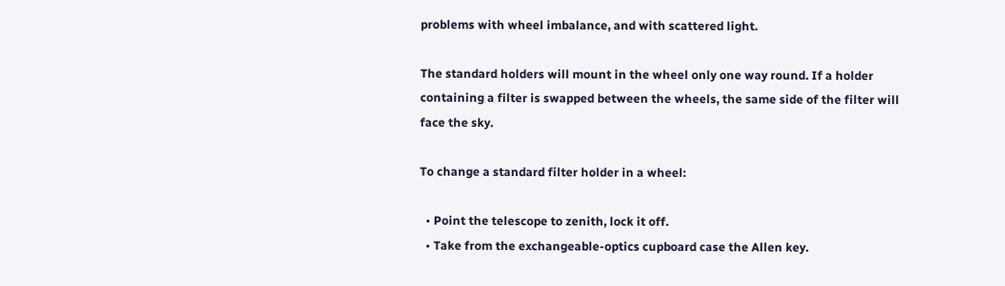problems with wheel imbalance, and with scattered light.

The standard holders will mount in the wheel only one way round. If a holder containing a filter is swapped between the wheels, the same side of the filter will face the sky.

To change a standard filter holder in a wheel:

  • Point the telescope to zenith, lock it off.
  • Take from the exchangeable-optics cupboard case the Allen key.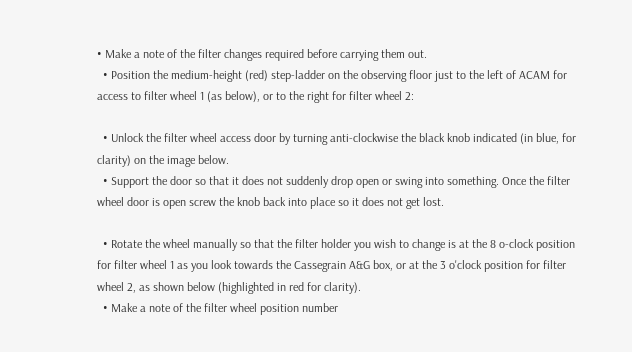• Make a note of the filter changes required before carrying them out.
  • Position the medium-height (red) step-ladder on the observing floor just to the left of ACAM for access to filter wheel 1 (as below), or to the right for filter wheel 2:

  • Unlock the filter wheel access door by turning anti-clockwise the black knob indicated (in blue, for clarity) on the image below.
  • Support the door so that it does not suddenly drop open or swing into something. Once the filter wheel door is open screw the knob back into place so it does not get lost.

  • Rotate the wheel manually so that the filter holder you wish to change is at the 8 o-clock position for filter wheel 1 as you look towards the Cassegrain A&G box, or at the 3 o'clock position for filter wheel 2, as shown below (highlighted in red for clarity).
  • Make a note of the filter wheel position number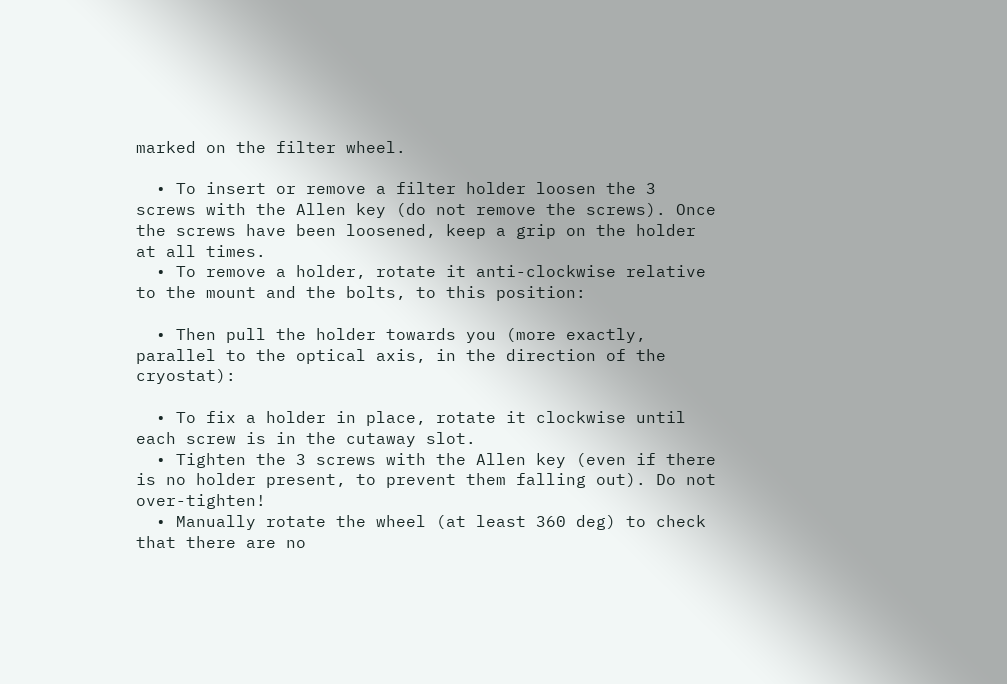marked on the filter wheel.

  • To insert or remove a filter holder loosen the 3 screws with the Allen key (do not remove the screws). Once the screws have been loosened, keep a grip on the holder at all times.
  • To remove a holder, rotate it anti-clockwise relative to the mount and the bolts, to this position:

  • Then pull the holder towards you (more exactly, parallel to the optical axis, in the direction of the cryostat):

  • To fix a holder in place, rotate it clockwise until each screw is in the cutaway slot.
  • Tighten the 3 screws with the Allen key (even if there is no holder present, to prevent them falling out). Do not over-tighten!
  • Manually rotate the wheel (at least 360 deg) to check that there are no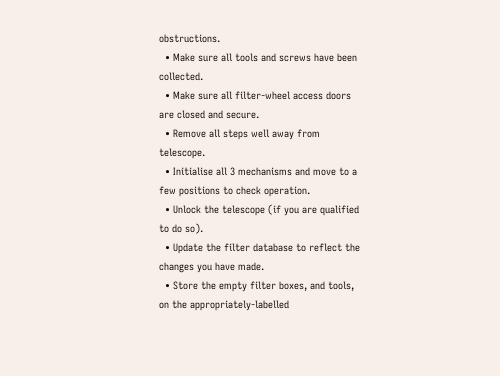obstructions.
  • Make sure all tools and screws have been collected.
  • Make sure all filter-wheel access doors are closed and secure.
  • Remove all steps well away from telescope.
  • Initialise all 3 mechanisms and move to a few positions to check operation.
  • Unlock the telescope (if you are qualified to do so).
  • Update the filter database to reflect the changes you have made.
  • Store the empty filter boxes, and tools, on the appropriately-labelled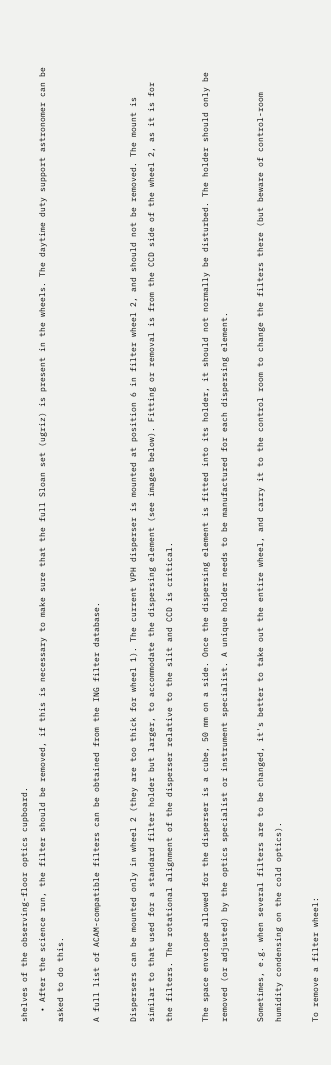shelves of the observing-floor optics cupboard.
  • After the science run, the filter should be removed, if this is necessary to make sure that the full Sloan set (ugriz) is present in the wheels. The daytime duty support astronomer can be asked to do this.

A full list of ACAM-compatible filters can be obtained from the ING filter database.

Dispersers can be mounted only in wheel 2 (they are too thick for wheel 1). The current VPH disperser is mounted at position 6 in filter wheel 2, and should not be removed. The mount is similar to that used for a standard filter holder but larger, to accommodate the dispersing element (see images below). Fitting or removal is from the CCD side of the wheel 2, as it is for the filters. The rotational alignment of the disperser relative to the slit and CCD is critical.

The space envelope allowed for the disperser is a cube, 50 mm on a side. Once the dispersing element is fitted into its holder, it should not normally be disturbed. The holder should only be removed (or adjusted) by the optics specialist or instrument specialist. A unique holder needs to be manufactured for each dispersing element.

Sometimes, e.g. when several filters are to be changed, it's better to take out the entire wheel, and carry it to the control room to change the filters there (but beware of control-room humidity condensing on the cold optics).

To remove a filter wheel: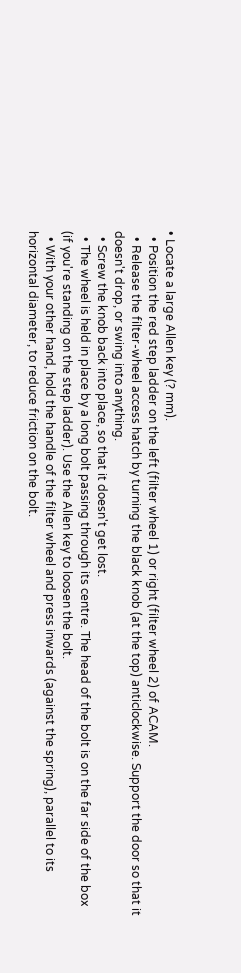• Locate a large Allen key (? mm).
  • Position the red step ladder on the left (filter wheel 1) or right (filter wheel 2) of ACAM.
  • Release the filter-wheel access hatch by turning the black knob (at the top) anticlockwise. Support the door so that it doesn't drop, or swing into anything.
  • Screw the knob back into place, so that it doesn't get lost.
  • The wheel is held in place by a long bolt passing through its centre. The head of the bolt is on the far side of the box (if you're standing on the step ladder). Use the Allen key to loosen the bolt.
  • With your other hand, hold the handle of the filter wheel and press inwards (against the spring), parallel to its horizontal diameter, to reduce friction on the bolt.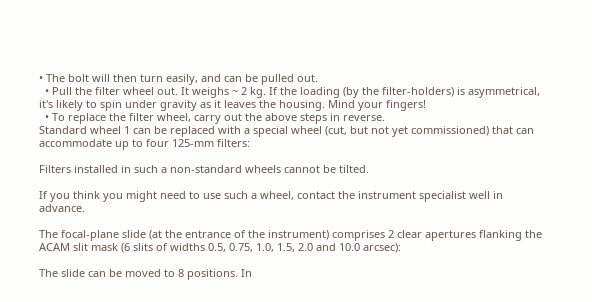• The bolt will then turn easily, and can be pulled out.
  • Pull the filter wheel out. It weighs ~ 2 kg. If the loading (by the filter-holders) is asymmetrical, it's likely to spin under gravity as it leaves the housing. Mind your fingers!
  • To replace the filter wheel, carry out the above steps in reverse.
Standard wheel 1 can be replaced with a special wheel (cut, but not yet commissioned) that can accommodate up to four 125-mm filters:

Filters installed in such a non-standard wheels cannot be tilted.

If you think you might need to use such a wheel, contact the instrument specialist well in advance.

The focal-plane slide (at the entrance of the instrument) comprises 2 clear apertures flanking the ACAM slit mask (6 slits of widths 0.5, 0.75, 1.0, 1.5, 2.0 and 10.0 arcsec):

The slide can be moved to 8 positions. In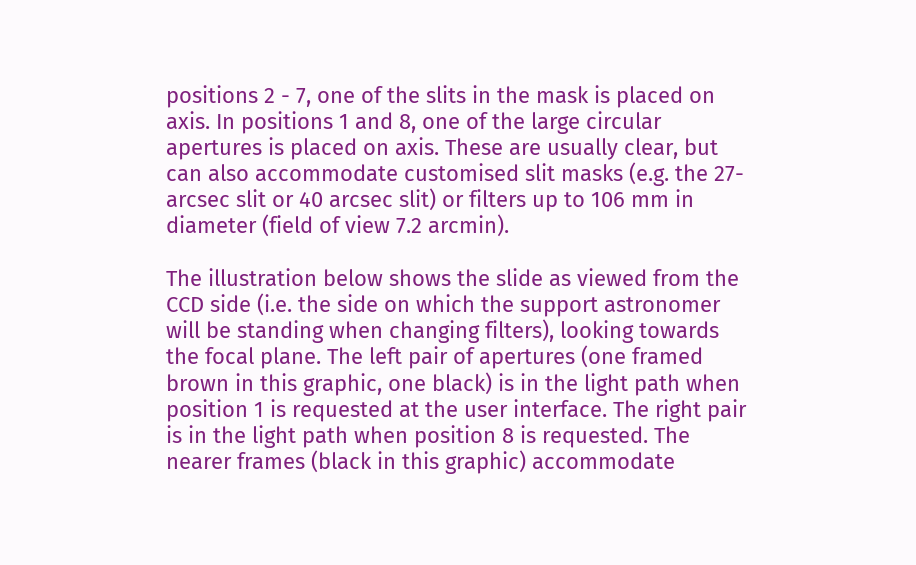positions 2 - 7, one of the slits in the mask is placed on axis. In positions 1 and 8, one of the large circular apertures is placed on axis. These are usually clear, but can also accommodate customised slit masks (e.g. the 27-arcsec slit or 40 arcsec slit) or filters up to 106 mm in diameter (field of view 7.2 arcmin).

The illustration below shows the slide as viewed from the CCD side (i.e. the side on which the support astronomer will be standing when changing filters), looking towards the focal plane. The left pair of apertures (one framed brown in this graphic, one black) is in the light path when position 1 is requested at the user interface. The right pair is in the light path when position 8 is requested. The nearer frames (black in this graphic) accommodate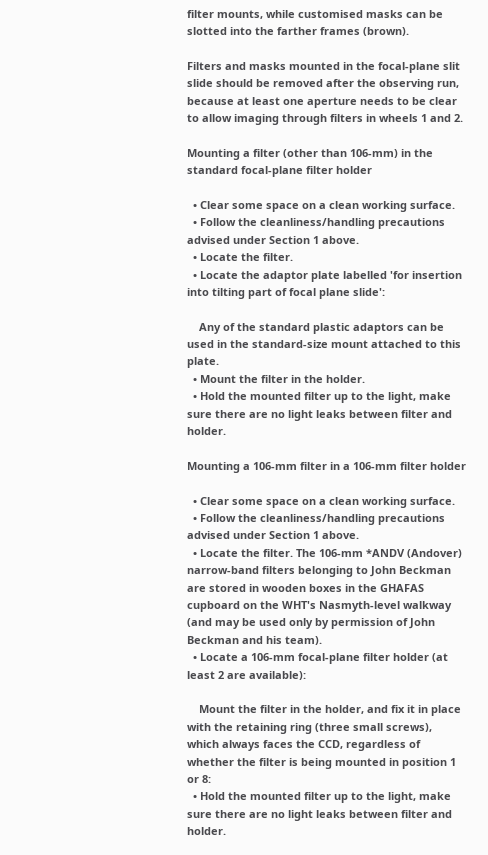filter mounts, while customised masks can be slotted into the farther frames (brown).

Filters and masks mounted in the focal-plane slit slide should be removed after the observing run, because at least one aperture needs to be clear to allow imaging through filters in wheels 1 and 2.

Mounting a filter (other than 106-mm) in the standard focal-plane filter holder

  • Clear some space on a clean working surface.
  • Follow the cleanliness/handling precautions advised under Section 1 above.
  • Locate the filter.
  • Locate the adaptor plate labelled 'for insertion into tilting part of focal plane slide':

    Any of the standard plastic adaptors can be used in the standard-size mount attached to this plate.
  • Mount the filter in the holder.
  • Hold the mounted filter up to the light, make sure there are no light leaks between filter and holder.

Mounting a 106-mm filter in a 106-mm filter holder

  • Clear some space on a clean working surface.
  • Follow the cleanliness/handling precautions advised under Section 1 above.
  • Locate the filter. The 106-mm *ANDV (Andover) narrow-band filters belonging to John Beckman are stored in wooden boxes in the GHAFAS cupboard on the WHT's Nasmyth-level walkway (and may be used only by permission of John Beckman and his team).
  • Locate a 106-mm focal-plane filter holder (at least 2 are available):

    Mount the filter in the holder, and fix it in place with the retaining ring (three small screws), which always faces the CCD, regardless of whether the filter is being mounted in position 1 or 8:
  • Hold the mounted filter up to the light, make sure there are no light leaks between filter and holder.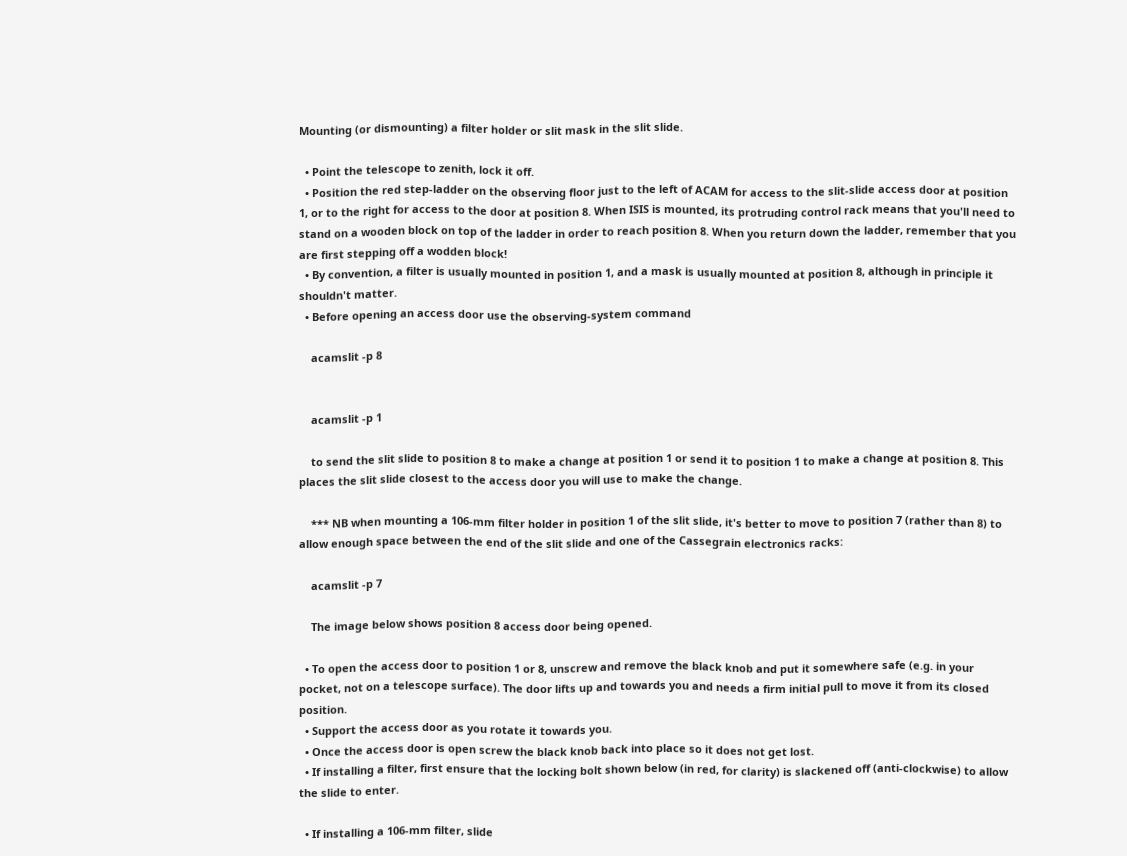Mounting (or dismounting) a filter holder or slit mask in the slit slide.

  • Point the telescope to zenith, lock it off.
  • Position the red step-ladder on the observing floor just to the left of ACAM for access to the slit-slide access door at position 1, or to the right for access to the door at position 8. When ISIS is mounted, its protruding control rack means that you'll need to stand on a wooden block on top of the ladder in order to reach position 8. When you return down the ladder, remember that you are first stepping off a wodden block!
  • By convention, a filter is usually mounted in position 1, and a mask is usually mounted at position 8, although in principle it shouldn't matter.
  • Before opening an access door use the observing-system command

    acamslit -p 8


    acamslit -p 1

    to send the slit slide to position 8 to make a change at position 1 or send it to position 1 to make a change at position 8. This places the slit slide closest to the access door you will use to make the change.

    *** NB when mounting a 106-mm filter holder in position 1 of the slit slide, it's better to move to position 7 (rather than 8) to allow enough space between the end of the slit slide and one of the Cassegrain electronics racks:

    acamslit -p 7

    The image below shows position 8 access door being opened.

  • To open the access door to position 1 or 8, unscrew and remove the black knob and put it somewhere safe (e.g. in your pocket, not on a telescope surface). The door lifts up and towards you and needs a firm initial pull to move it from its closed position.
  • Support the access door as you rotate it towards you.
  • Once the access door is open screw the black knob back into place so it does not get lost.
  • If installing a filter, first ensure that the locking bolt shown below (in red, for clarity) is slackened off (anti-clockwise) to allow the slide to enter.

  • If installing a 106-mm filter, slide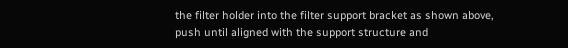the filter holder into the filter support bracket as shown above, push until aligned with the support structure and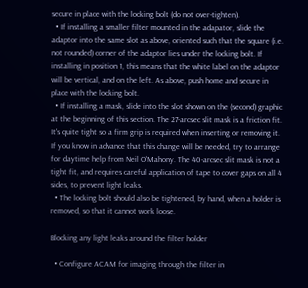secure in place with the locking bolt (do not over-tighten).
  • If installing a smaller filter mounted in the adapator, slide the adaptor into the same slot as above, oriented such that the square (i.e. not rounded) corner of the adaptor lies under the locking bolt. If installing in position 1, this means that the white label on the adaptor will be vertical, and on the left. As above, push home and secure in place with the locking bolt.
  • If installing a mask, slide into the slot shown on the (second) graphic at the beginning of this section. The 27-arcsec slit mask is a friction fit. It's quite tight so a firm grip is required when inserting or removing it. If you know in advance that this change will be needed, try to arrange for daytime help from Neil O'Mahony. The 40-arcsec slit mask is not a tight fit, and requires careful application of tape to cover gaps on all 4 sides, to prevent light leaks.
  • The locking bolt should also be tightened, by hand, when a holder is removed, so that it cannot work loose.

Blocking any light leaks around the filter holder

  • Configure ACAM for imaging through the filter in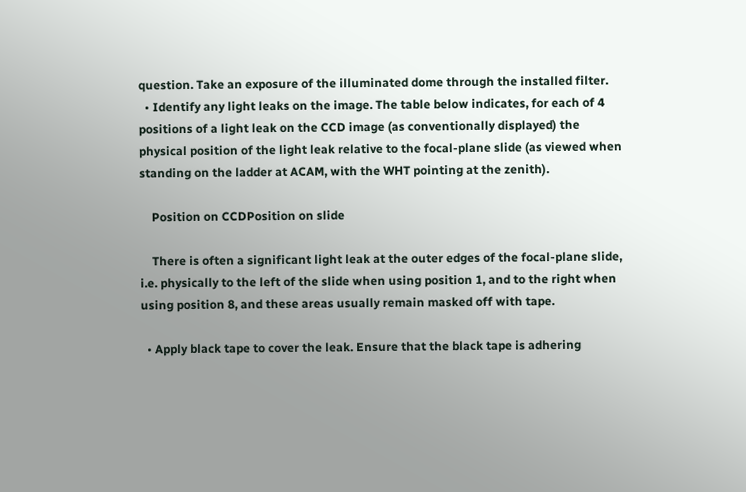question. Take an exposure of the illuminated dome through the installed filter.
  • Identify any light leaks on the image. The table below indicates, for each of 4 positions of a light leak on the CCD image (as conventionally displayed) the physical position of the light leak relative to the focal-plane slide (as viewed when standing on the ladder at ACAM, with the WHT pointing at the zenith).

    Position on CCDPosition on slide

    There is often a significant light leak at the outer edges of the focal-plane slide, i.e. physically to the left of the slide when using position 1, and to the right when using position 8, and these areas usually remain masked off with tape.

  • Apply black tape to cover the leak. Ensure that the black tape is adhering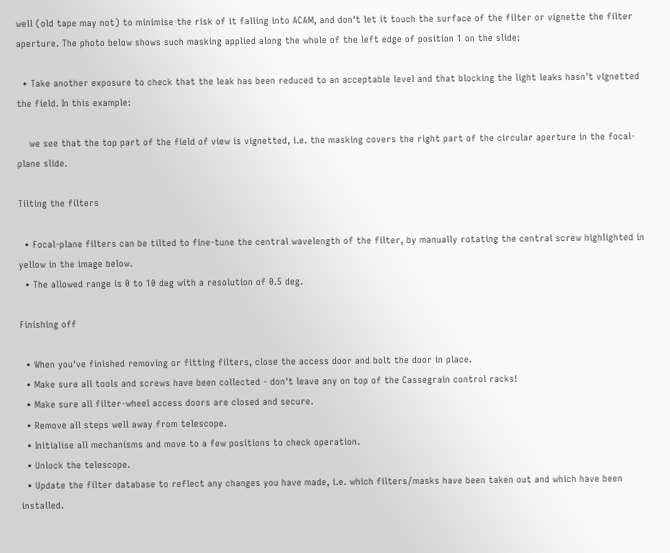well (old tape may not) to minimise the risk of it falling into ACAM, and don't let it touch the surface of the filter or vignette the filter aperture. The photo below shows such masking applied along the whole of the left edge of position 1 on the slide:

  • Take another exposure to check that the leak has been reduced to an acceptable level and that blocking the light leaks hasn't vignetted the field. In this example:

    we see that the top part of the field of view is vignetted, i.e. the masking covers the right part of the circular aperture in the focal-plane slide.

Tilting the filters

  • Focal-plane filters can be tilted to fine-tune the central wavelength of the filter, by manually rotating the central screw highlighted in yellow in the image below.
  • The allowed range is 0 to 10 deg with a resolution of 0.5 deg.

Finishing off

  • When you've finished removing or fitting filters, close the access door and bolt the door in place.
  • Make sure all tools and screws have been collected - don't leave any on top of the Cassegrain control racks!
  • Make sure all filter-wheel access doors are closed and secure.
  • Remove all steps well away from telescope.
  • Initialise all mechanisms and move to a few positions to check operation.
  • Unlock the telescope.
  • Update the filter database to reflect any changes you have made, i.e. which filters/masks have been taken out and which have been installed.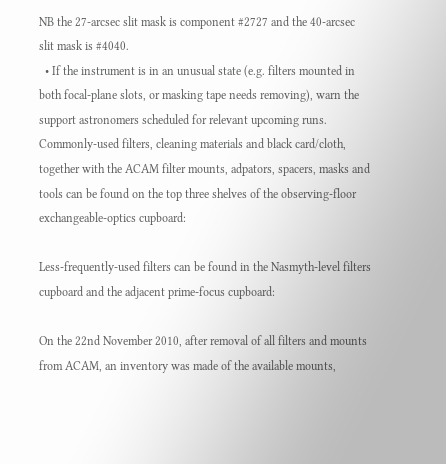NB the 27-arcsec slit mask is component #2727 and the 40-arcsec slit mask is #4040.
  • If the instrument is in an unusual state (e.g. filters mounted in both focal-plane slots, or masking tape needs removing), warn the support astronomers scheduled for relevant upcoming runs.
Commonly-used filters, cleaning materials and black card/cloth, together with the ACAM filter mounts, adpators, spacers, masks and tools can be found on the top three shelves of the observing-floor exchangeable-optics cupboard:

Less-frequently-used filters can be found in the Nasmyth-level filters cupboard and the adjacent prime-focus cupboard:

On the 22nd November 2010, after removal of all filters and mounts from ACAM, an inventory was made of the available mounts,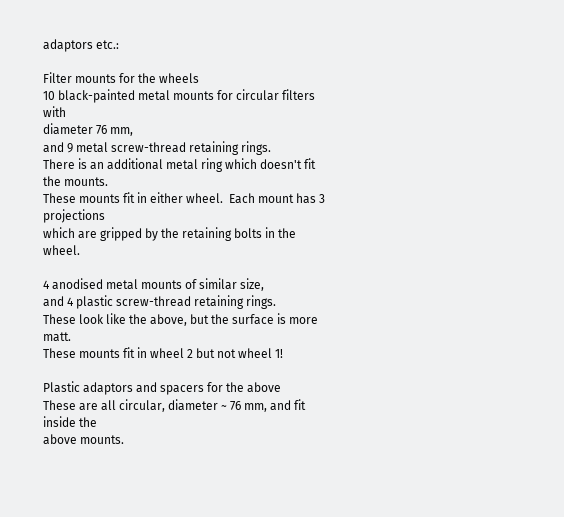adaptors etc.:

Filter mounts for the wheels
10 black-painted metal mounts for circular filters with
diameter 76 mm,
and 9 metal screw-thread retaining rings.
There is an additional metal ring which doesn't fit the mounts.
These mounts fit in either wheel.  Each mount has 3 projections
which are gripped by the retaining bolts in the wheel.

4 anodised metal mounts of similar size,
and 4 plastic screw-thread retaining rings.
These look like the above, but the surface is more matt.
These mounts fit in wheel 2 but not wheel 1!

Plastic adaptors and spacers for the above
These are all circular, diameter ~ 76 mm, and fit inside the
above mounts.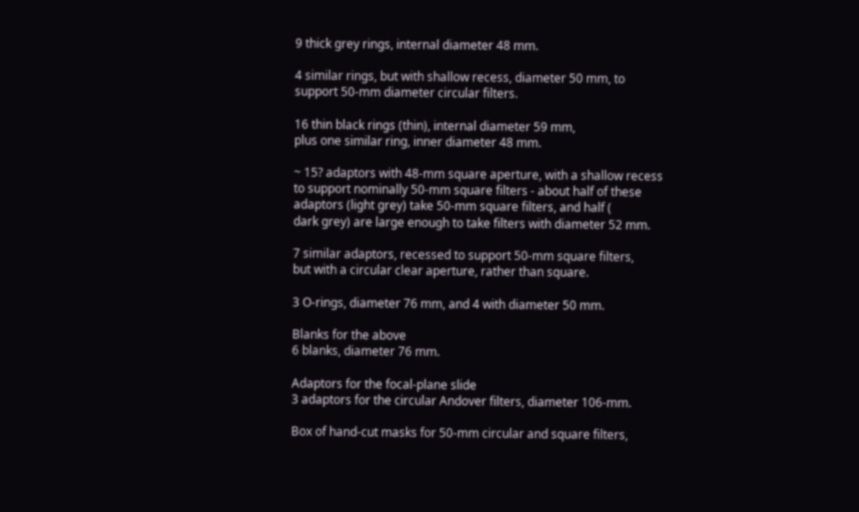9 thick grey rings, internal diameter 48 mm.

4 similar rings, but with shallow recess, diameter 50 mm, to
support 50-mm diameter circular filters.

16 thin black rings (thin), internal diameter 59 mm,
plus one similar ring, inner diameter 48 mm.

~ 15? adaptors with 48-mm square aperture, with a shallow recess
to support nominally 50-mm square filters - about half of these
adaptors (light grey) take 50-mm square filters, and half (
dark grey) are large enough to take filters with diameter 52 mm.

7 similar adaptors, recessed to support 50-mm square filters,
but with a circular clear aperture, rather than square.

3 O-rings, diameter 76 mm, and 4 with diameter 50 mm.

Blanks for the above
6 blanks, diameter 76 mm.

Adaptors for the focal-plane slide
3 adaptors for the circular Andover filters, diameter 106-mm.

Box of hand-cut masks for 50-mm circular and square filters,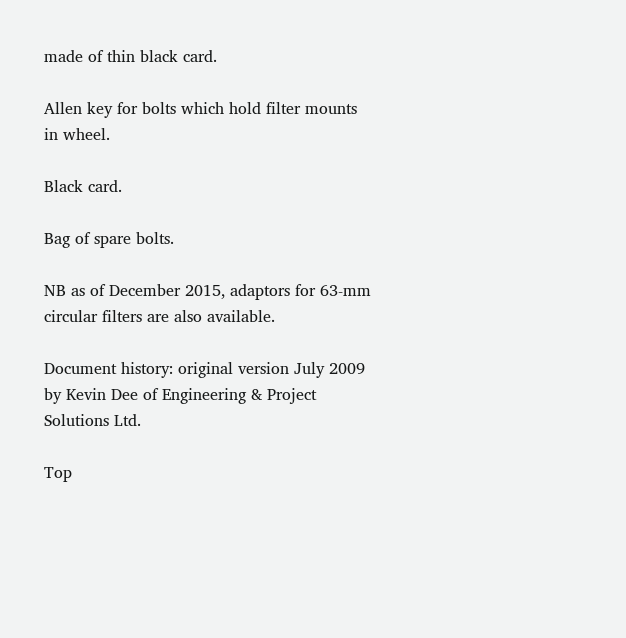made of thin black card.

Allen key for bolts which hold filter mounts in wheel.

Black card.

Bag of spare bolts.

NB as of December 2015, adaptors for 63-mm circular filters are also available.

Document history: original version July 2009 by Kevin Dee of Engineering & Project Solutions Ltd.

Top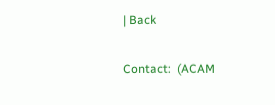| Back

Contact:  (ACAM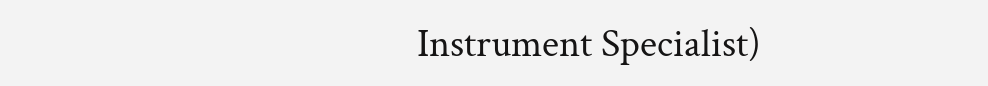Instrument Specialist)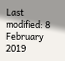Last modified: 8 February 2019